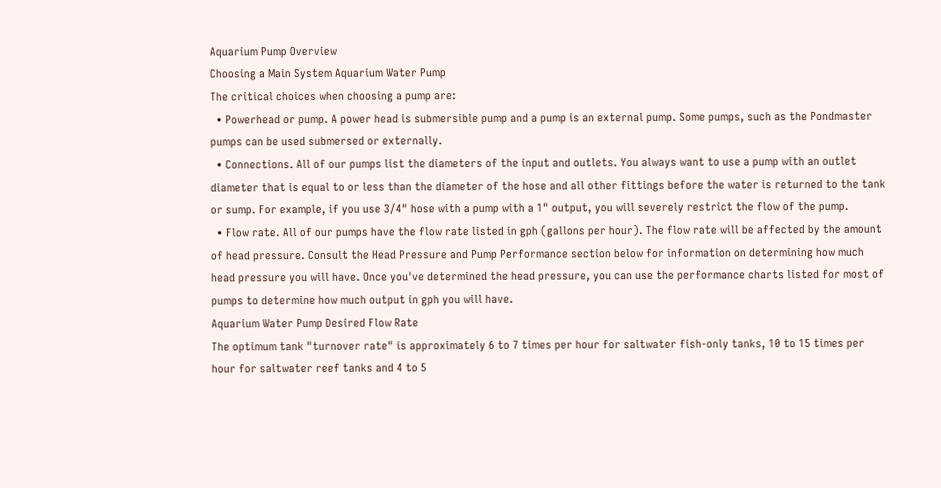Aquarium Pump Overview
Choosing a Main System Aquarium Water Pump
The critical choices when choosing a pump are:
  • Powerhead or pump. A power head is submersible pump and a pump is an external pump. Some pumps, such as the Pondmaster pumps can be used submersed or externally.
  • Connections. All of our pumps list the diameters of the input and outlets. You always want to use a pump with an outlet diameter that is equal to or less than the diameter of the hose and all other fittings before the water is returned to the tank or sump. For example, if you use 3/4" hose with a pump with a 1" output, you will severely restrict the flow of the pump.
  • Flow rate. All of our pumps have the flow rate listed in gph (gallons per hour). The flow rate will be affected by the amount of head pressure. Consult the Head Pressure and Pump Performance section below for information on determining how much head pressure you will have. Once you've determined the head pressure, you can use the performance charts listed for most of pumps to determine how much output in gph you will have.
Aquarium Water Pump Desired Flow Rate
The optimum tank "turnover rate" is approximately 6 to 7 times per hour for saltwater fish-only tanks, 10 to 15 times per hour for saltwater reef tanks and 4 to 5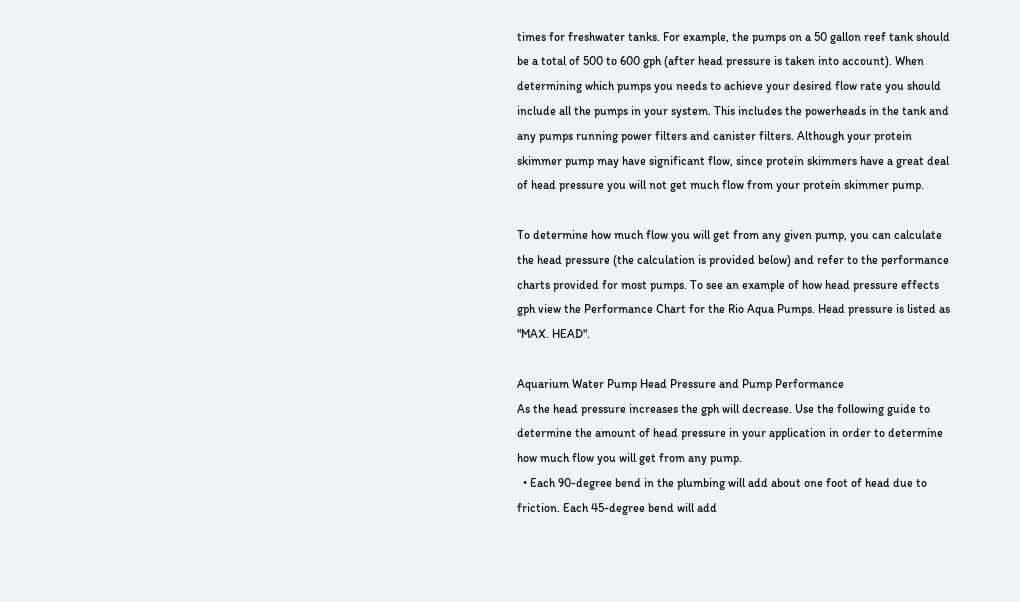times for freshwater tanks. For example, the pumps on a 50 gallon reef tank should be a total of 500 to 600 gph (after head pressure is taken into account). When determining which pumps you needs to achieve your desired flow rate you should include all the pumps in your system. This includes the powerheads in the tank and any pumps running power filters and canister filters. Although your protein skimmer pump may have significant flow, since protein skimmers have a great deal of head pressure you will not get much flow from your protein skimmer pump.

To determine how much flow you will get from any given pump, you can calculate the head pressure (the calculation is provided below) and refer to the performance charts provided for most pumps. To see an example of how head pressure effects gph view the Performance Chart for the Rio Aqua Pumps. Head pressure is listed as "MAX. HEAD".

Aquarium Water Pump Head Pressure and Pump Performance
As the head pressure increases the gph will decrease. Use the following guide to determine the amount of head pressure in your application in order to determine how much flow you will get from any pump.
  • Each 90-degree bend in the plumbing will add about one foot of head due to friction. Each 45-degree bend will add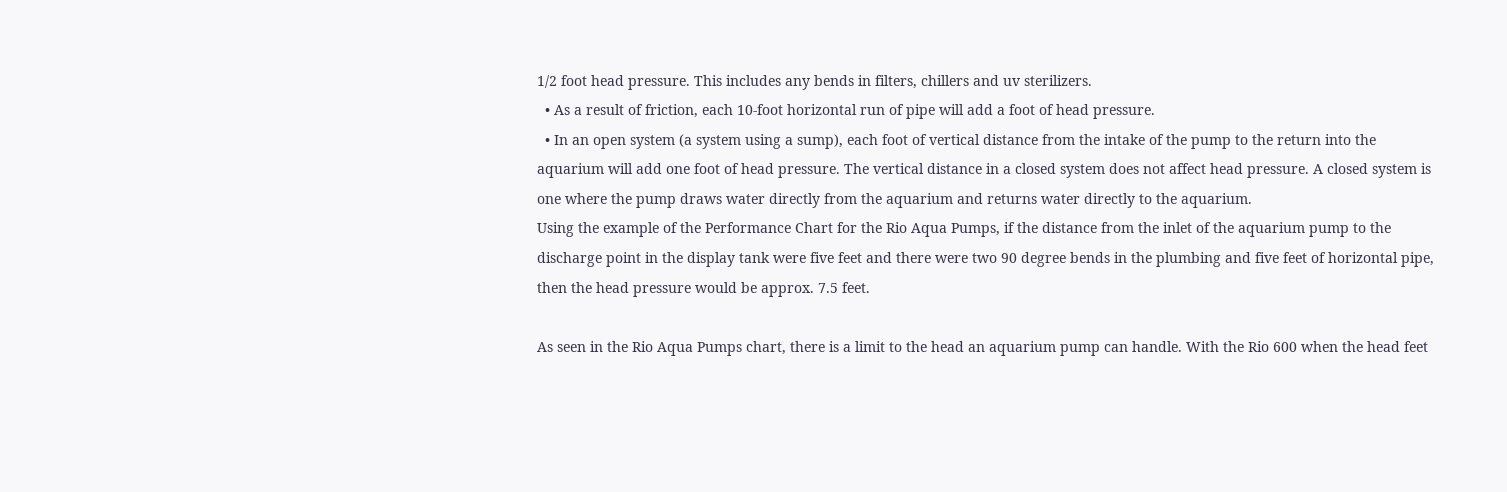1/2 foot head pressure. This includes any bends in filters, chillers and uv sterilizers.
  • As a result of friction, each 10-foot horizontal run of pipe will add a foot of head pressure.
  • In an open system (a system using a sump), each foot of vertical distance from the intake of the pump to the return into the aquarium will add one foot of head pressure. The vertical distance in a closed system does not affect head pressure. A closed system is one where the pump draws water directly from the aquarium and returns water directly to the aquarium.
Using the example of the Performance Chart for the Rio Aqua Pumps, if the distance from the inlet of the aquarium pump to the discharge point in the display tank were five feet and there were two 90 degree bends in the plumbing and five feet of horizontal pipe, then the head pressure would be approx. 7.5 feet.

As seen in the Rio Aqua Pumps chart, there is a limit to the head an aquarium pump can handle. With the Rio 600 when the head feet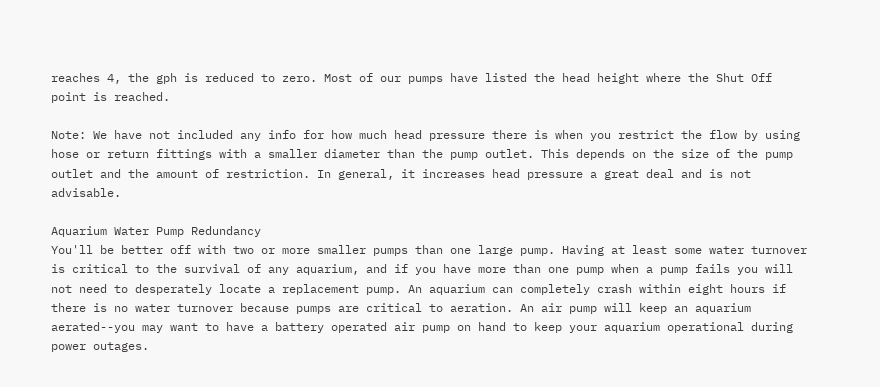reaches 4, the gph is reduced to zero. Most of our pumps have listed the head height where the Shut Off point is reached.

Note: We have not included any info for how much head pressure there is when you restrict the flow by using hose or return fittings with a smaller diameter than the pump outlet. This depends on the size of the pump outlet and the amount of restriction. In general, it increases head pressure a great deal and is not advisable.

Aquarium Water Pump Redundancy
You'll be better off with two or more smaller pumps than one large pump. Having at least some water turnover is critical to the survival of any aquarium, and if you have more than one pump when a pump fails you will not need to desperately locate a replacement pump. An aquarium can completely crash within eight hours if there is no water turnover because pumps are critical to aeration. An air pump will keep an aquarium aerated--you may want to have a battery operated air pump on hand to keep your aquarium operational during power outages.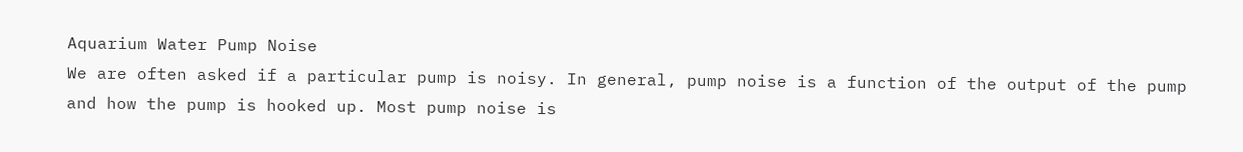Aquarium Water Pump Noise
We are often asked if a particular pump is noisy. In general, pump noise is a function of the output of the pump and how the pump is hooked up. Most pump noise is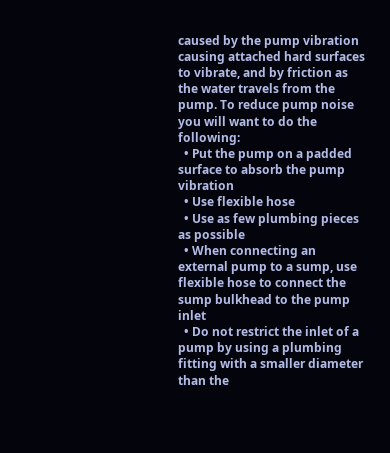caused by the pump vibration causing attached hard surfaces to vibrate, and by friction as the water travels from the pump. To reduce pump noise you will want to do the following:
  • Put the pump on a padded surface to absorb the pump vibration
  • Use flexible hose
  • Use as few plumbing pieces as possible
  • When connecting an external pump to a sump, use flexible hose to connect the sump bulkhead to the pump inlet
  • Do not restrict the inlet of a pump by using a plumbing fitting with a smaller diameter than the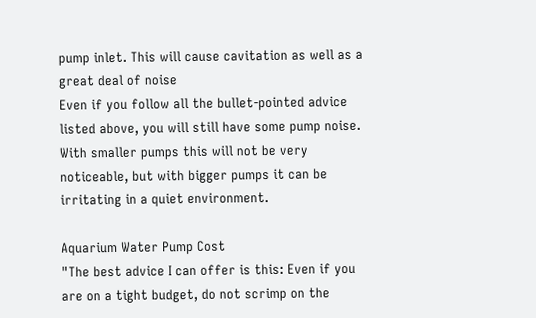pump inlet. This will cause cavitation as well as a great deal of noise
Even if you follow all the bullet-pointed advice listed above, you will still have some pump noise. With smaller pumps this will not be very noticeable, but with bigger pumps it can be irritating in a quiet environment.

Aquarium Water Pump Cost
"The best advice I can offer is this: Even if you are on a tight budget, do not scrimp on the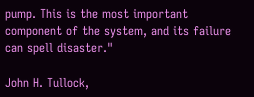pump. This is the most important component of the system, and its failure can spell disaster."

John H. Tullock,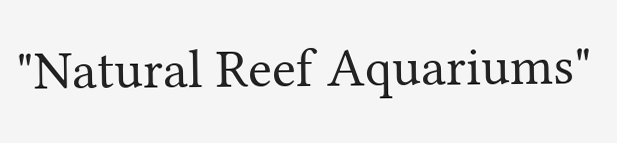"Natural Reef Aquariums"